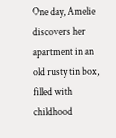One day, Amelie discovers her apartment in an old rusty tin box, filled with childhood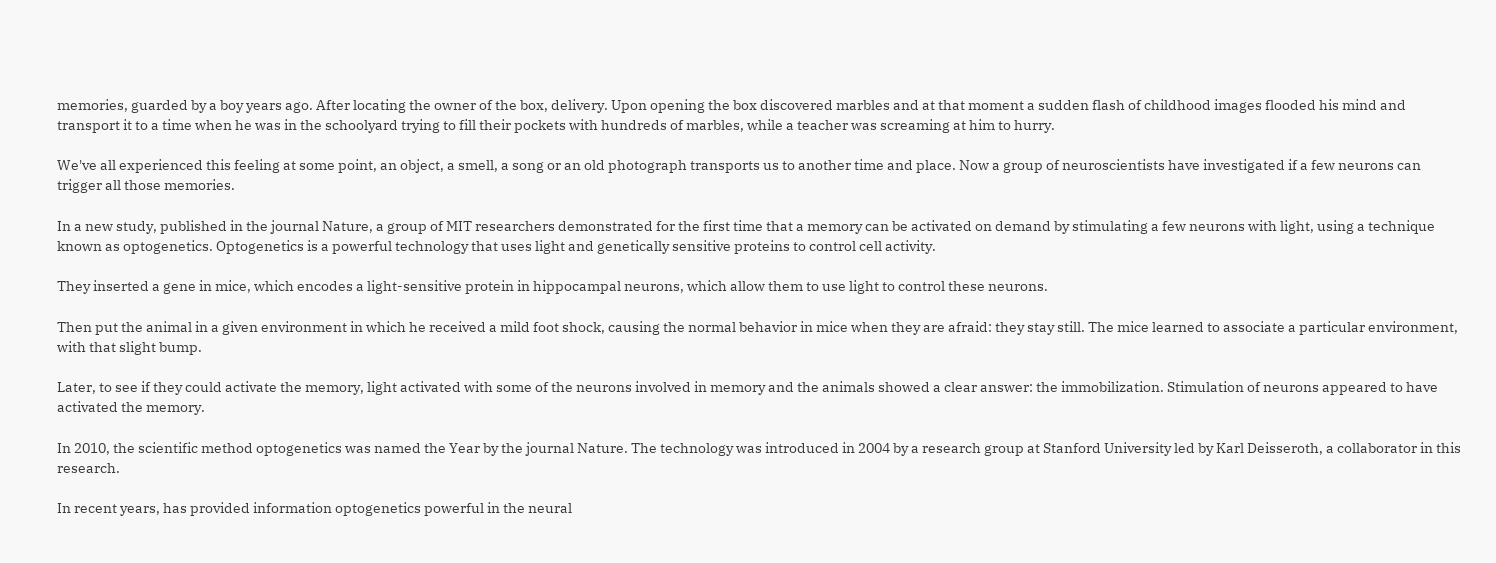memories, guarded by a boy years ago. After locating the owner of the box, delivery. Upon opening the box discovered marbles and at that moment a sudden flash of childhood images flooded his mind and transport it to a time when he was in the schoolyard trying to fill their pockets with hundreds of marbles, while a teacher was screaming at him to hurry.

We've all experienced this feeling at some point, an object, a smell, a song or an old photograph transports us to another time and place. Now a group of neuroscientists have investigated if a few neurons can trigger all those memories.

In a new study, published in the journal Nature, a group of MIT researchers demonstrated for the first time that a memory can be activated on demand by stimulating a few neurons with light, using a technique known as optogenetics. Optogenetics is a powerful technology that uses light and genetically sensitive proteins to control cell activity.

They inserted a gene in mice, which encodes a light-sensitive protein in hippocampal neurons, which allow them to use light to control these neurons.

Then put the animal in a given environment in which he received a mild foot shock, causing the normal behavior in mice when they are afraid: they stay still. The mice learned to associate a particular environment, with that slight bump.

Later, to see if they could activate the memory, light activated with some of the neurons involved in memory and the animals showed a clear answer: the immobilization. Stimulation of neurons appeared to have activated the memory.

In 2010, the scientific method optogenetics was named the Year by the journal Nature. The technology was introduced in 2004 by a research group at Stanford University led by Karl Deisseroth, a collaborator in this research.

In recent years, has provided information optogenetics powerful in the neural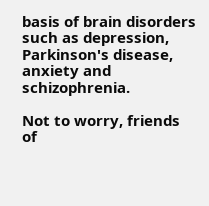basis of brain disorders such as depression, Parkinson's disease, anxiety and schizophrenia.

Not to worry, friends of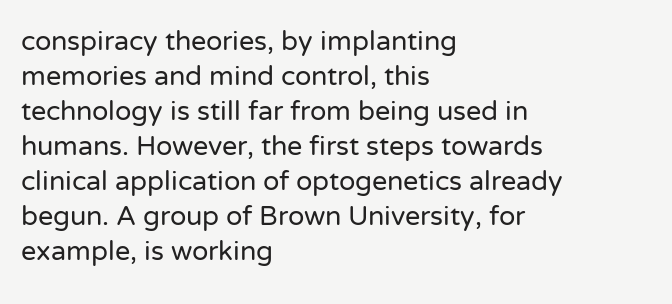conspiracy theories, by implanting memories and mind control, this technology is still far from being used in humans. However, the first steps towards clinical application of optogenetics already begun. A group of Brown University, for example, is working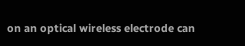on an optical wireless electrode can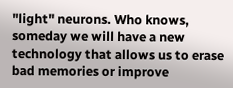"light" neurons. Who knows, someday we will have a new technology that allows us to erase bad memories or improve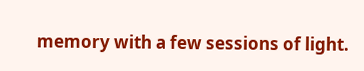memory with a few sessions of light.